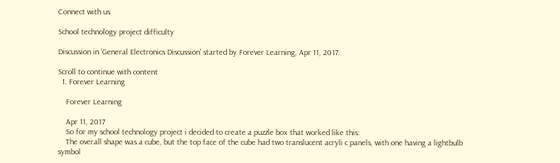Connect with us

School technology project difficulty

Discussion in 'General Electronics Discussion' started by Forever Learning, Apr 11, 2017.

Scroll to continue with content
  1. Forever Learning

    Forever Learning

    Apr 11, 2017
    So for my school technology project i decided to create a puzzle box that worked like this:
    The overall shape was a cube, but the top face of the cube had two translucent acryli c panels, with one having a lightbulb symbol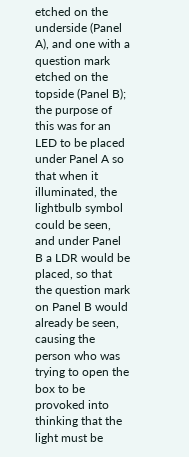etched on the underside (Panel A), and one with a question mark etched on the topside (Panel B); the purpose of this was for an LED to be placed under Panel A so that when it illuminated, the lightbulb symbol could be seen, and under Panel B a LDR would be placed, so that the question mark on Panel B would already be seen, causing the person who was trying to open the box to be provoked into thinking that the light must be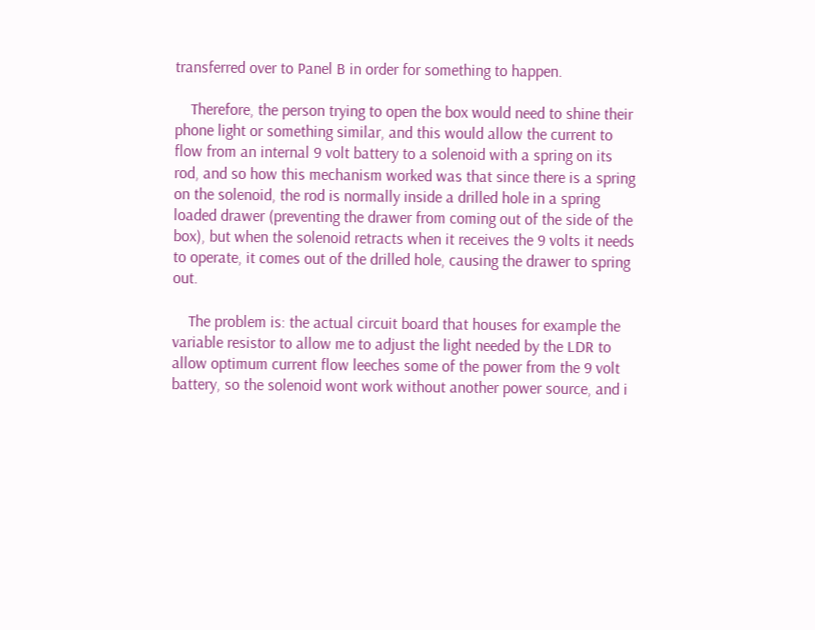transferred over to Panel B in order for something to happen.

    Therefore, the person trying to open the box would need to shine their phone light or something similar, and this would allow the current to flow from an internal 9 volt battery to a solenoid with a spring on its rod, and so how this mechanism worked was that since there is a spring on the solenoid, the rod is normally inside a drilled hole in a spring loaded drawer (preventing the drawer from coming out of the side of the box), but when the solenoid retracts when it receives the 9 volts it needs to operate, it comes out of the drilled hole, causing the drawer to spring out.

    The problem is: the actual circuit board that houses for example the variable resistor to allow me to adjust the light needed by the LDR to allow optimum current flow leeches some of the power from the 9 volt battery, so the solenoid wont work without another power source, and i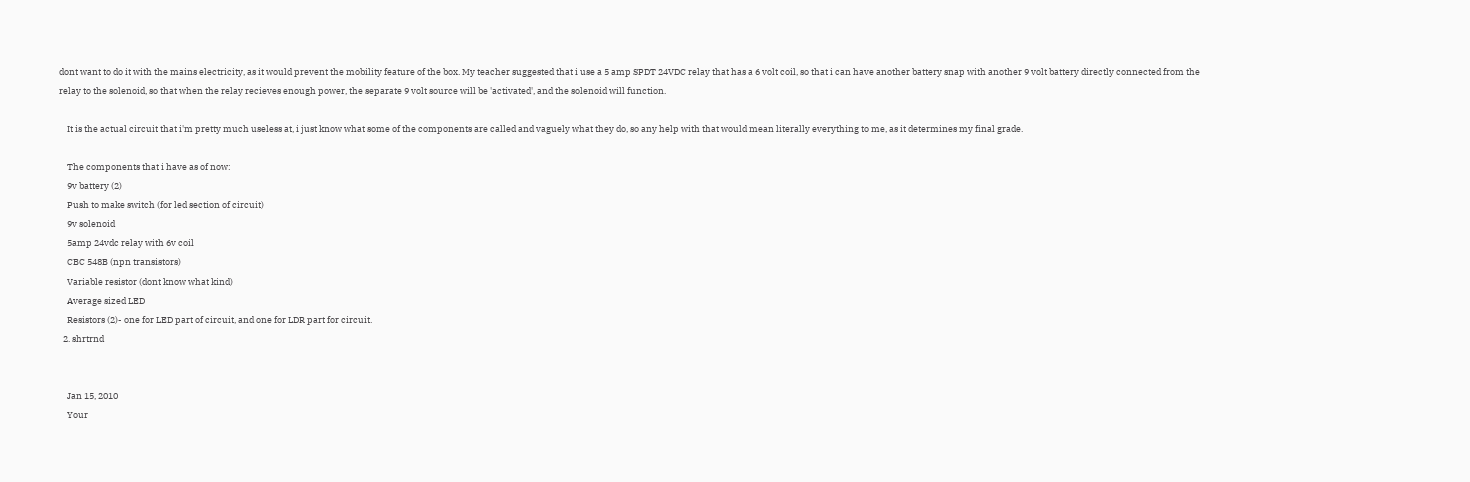dont want to do it with the mains electricity, as it would prevent the mobility feature of the box. My teacher suggested that i use a 5 amp SPDT 24VDC relay that has a 6 volt coil, so that i can have another battery snap with another 9 volt battery directly connected from the relay to the solenoid, so that when the relay recieves enough power, the separate 9 volt source will be 'activated', and the solenoid will function.

    It is the actual circuit that i'm pretty much useless at, i just know what some of the components are called and vaguely what they do, so any help with that would mean literally everything to me, as it determines my final grade.

    The components that i have as of now:
    9v battery (2)
    Push to make switch (for led section of circuit)
    9v solenoid
    5amp 24vdc relay with 6v coil
    CBC 548B (npn transistors)
    Variable resistor (dont know what kind)
    Average sized LED
    Resistors (2)- one for LED part of circuit, and one for LDR part for circuit.
  2. shrtrnd


    Jan 15, 2010
    Your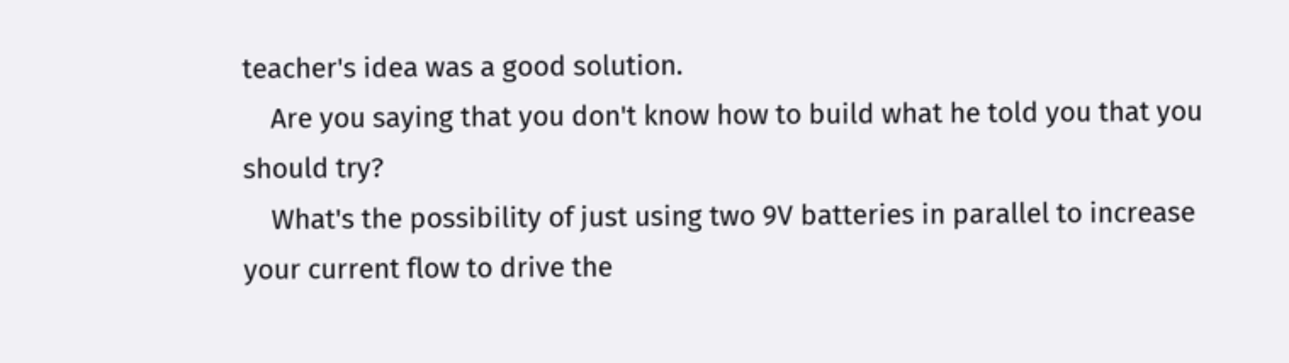teacher's idea was a good solution.
    Are you saying that you don't know how to build what he told you that you should try?
    What's the possibility of just using two 9V batteries in parallel to increase your current flow to drive the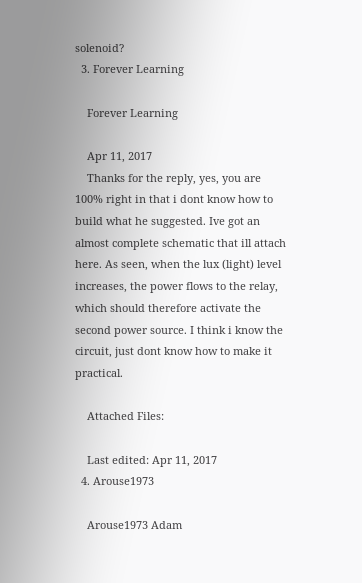solenoid?
  3. Forever Learning

    Forever Learning

    Apr 11, 2017
    Thanks for the reply, yes, you are 100% right in that i dont know how to build what he suggested. Ive got an almost complete schematic that ill attach here. As seen, when the lux (light) level increases, the power flows to the relay, which should therefore activate the second power source. I think i know the circuit, just dont know how to make it practical.

    Attached Files:

    Last edited: Apr 11, 2017
  4. Arouse1973

    Arouse1973 Adam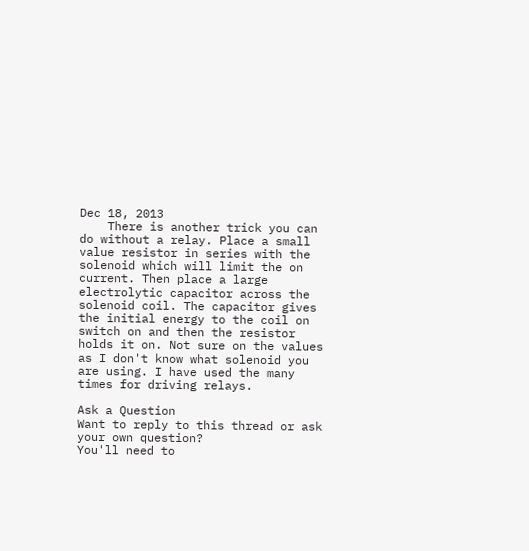Dec 18, 2013
    There is another trick you can do without a relay. Place a small value resistor in series with the solenoid which will limit the on current. Then place a large electrolytic capacitor across the solenoid coil. The capacitor gives the initial energy to the coil on switch on and then the resistor holds it on. Not sure on the values as I don't know what solenoid you are using. I have used the many times for driving relays.

Ask a Question
Want to reply to this thread or ask your own question?
You'll need to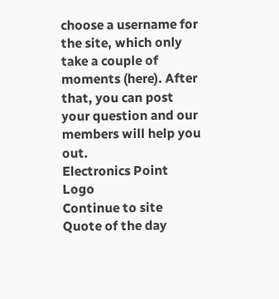choose a username for the site, which only take a couple of moments (here). After that, you can post your question and our members will help you out.
Electronics Point Logo
Continue to site
Quote of the day